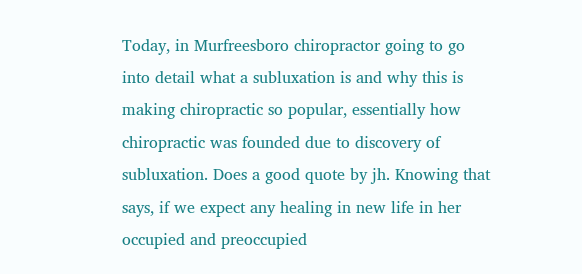Today, in Murfreesboro chiropractor going to go into detail what a subluxation is and why this is making chiropractic so popular, essentially how chiropractic was founded due to discovery of subluxation. Does a good quote by jh. Knowing that says, if we expect any healing in new life in her occupied and preoccupied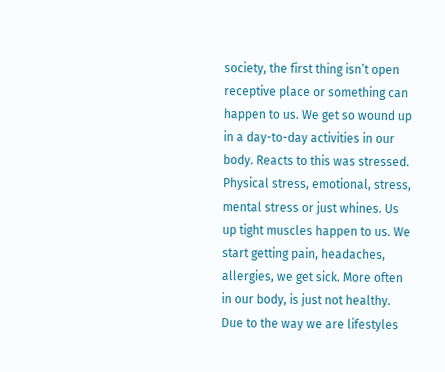society, the first thing isn’t open receptive place or something can happen to us. We get so wound up in a day-to-day activities in our body. Reacts to this was stressed. Physical stress, emotional, stress, mental stress or just whines. Us up tight muscles happen to us. We start getting pain, headaches, allergies, we get sick. More often in our body, is just not healthy. Due to the way we are lifestyles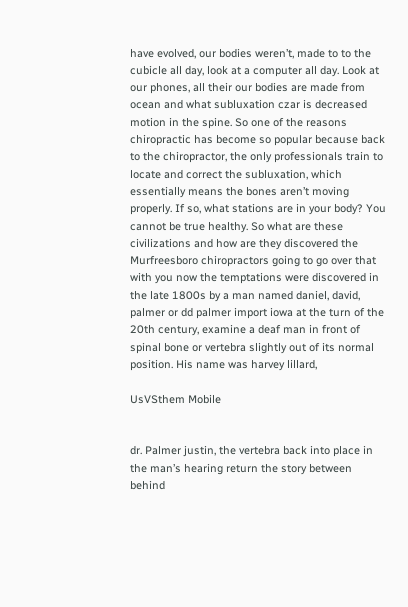have evolved, our bodies weren’t, made to to the cubicle all day, look at a computer all day. Look at our phones, all their our bodies are made from ocean and what subluxation czar is decreased motion in the spine. So one of the reasons chiropractic has become so popular because back to the chiropractor, the only professionals train to locate and correct the subluxation, which essentially means the bones aren’t moving properly. If so, what stations are in your body? You cannot be true healthy. So what are these civilizations and how are they discovered the Murfreesboro chiropractors going to go over that with you now the temptations were discovered in the late 1800s by a man named daniel, david, palmer or dd palmer import iowa at the turn of the 20th century, examine a deaf man in front of spinal bone or vertebra slightly out of its normal position. His name was harvey lillard,

UsVSthem Mobile


dr. Palmer justin, the vertebra back into place in the man’s hearing return the story between behind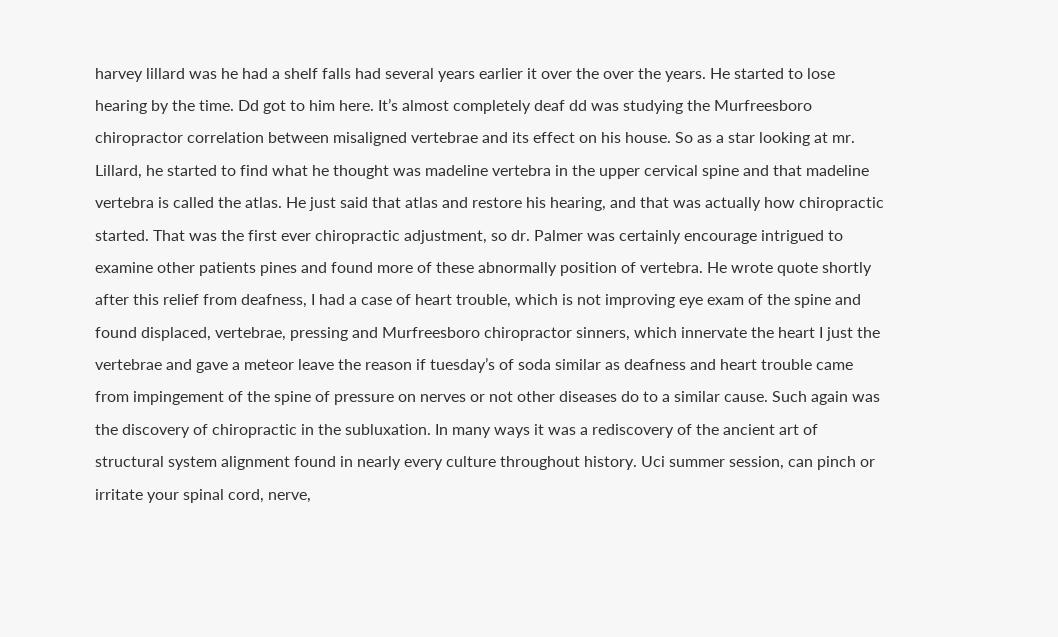harvey lillard was he had a shelf falls had several years earlier it over the over the years. He started to lose hearing by the time. Dd got to him here. It’s almost completely deaf dd was studying the Murfreesboro chiropractor correlation between misaligned vertebrae and its effect on his house. So as a star looking at mr. Lillard, he started to find what he thought was madeline vertebra in the upper cervical spine and that madeline vertebra is called the atlas. He just said that atlas and restore his hearing, and that was actually how chiropractic started. That was the first ever chiropractic adjustment, so dr. Palmer was certainly encourage intrigued to examine other patients pines and found more of these abnormally position of vertebra. He wrote quote shortly after this relief from deafness, I had a case of heart trouble, which is not improving eye exam of the spine and found displaced, vertebrae, pressing and Murfreesboro chiropractor sinners, which innervate the heart I just the vertebrae and gave a meteor leave the reason if tuesday’s of soda similar as deafness and heart trouble came from impingement of the spine of pressure on nerves or not other diseases do to a similar cause. Such again was the discovery of chiropractic in the subluxation. In many ways it was a rediscovery of the ancient art of structural system alignment found in nearly every culture throughout history. Uci summer session, can pinch or irritate your spinal cord, nerve,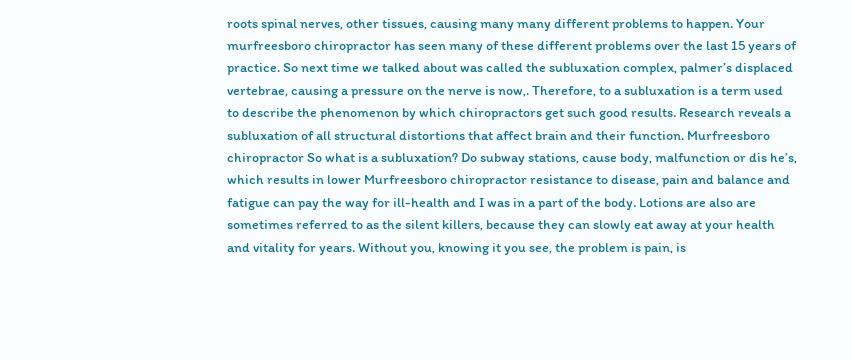roots spinal nerves, other tissues, causing many many different problems to happen. Your murfreesboro chiropractor has seen many of these different problems over the last 15 years of practice. So next time we talked about was called the subluxation complex, palmer’s displaced vertebrae, causing a pressure on the nerve is now,. Therefore, to a subluxation is a term used to describe the phenomenon by which chiropractors get such good results. Research reveals a subluxation of all structural distortions that affect brain and their function. Murfreesboro chiropractor So what is a subluxation? Do subway stations, cause body, malfunction or dis he’s, which results in lower Murfreesboro chiropractor resistance to disease, pain and balance and fatigue can pay the way for ill-health and I was in a part of the body. Lotions are also are sometimes referred to as the silent killers, because they can slowly eat away at your health and vitality for years. Without you, knowing it you see, the problem is pain, is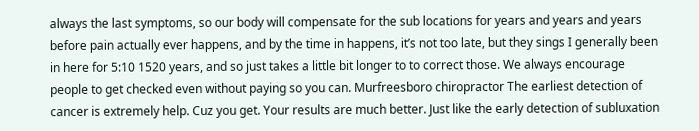always the last symptoms, so our body will compensate for the sub locations for years and years and years before pain actually ever happens, and by the time in happens, it’s not too late, but they sings I generally been in here for 5:10 1520 years, and so just takes a little bit longer to to correct those. We always encourage people to get checked even without paying so you can. Murfreesboro chiropractor The earliest detection of cancer is extremely help. Cuz you get. Your results are much better. Just like the early detection of subluxation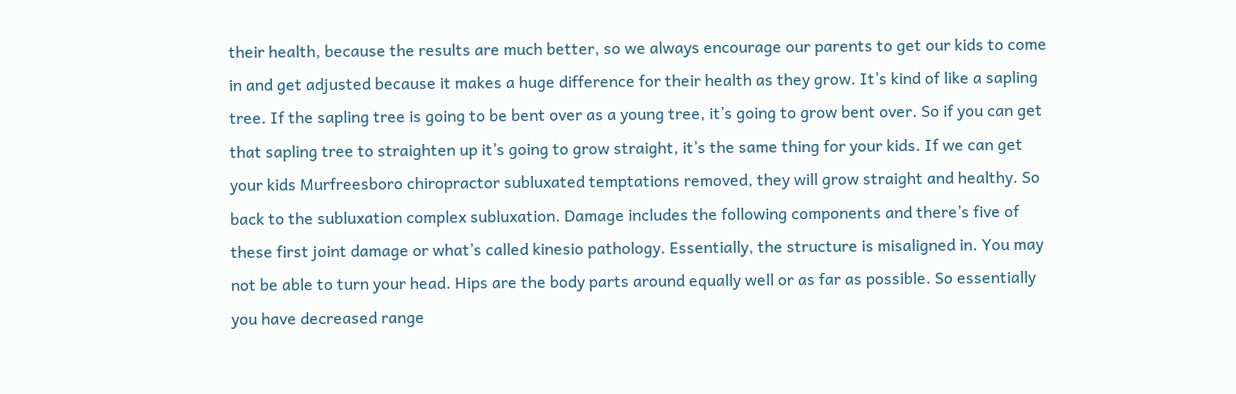their health, because the results are much better, so we always encourage our parents to get our kids to come in and get adjusted because it makes a huge difference for their health as they grow. It’s kind of like a sapling tree. If the sapling tree is going to be bent over as a young tree, it’s going to grow bent over. So if you can get that sapling tree to straighten up it’s going to grow straight, it’s the same thing for your kids. If we can get your kids Murfreesboro chiropractor subluxated temptations removed, they will grow straight and healthy. So back to the subluxation complex subluxation. Damage includes the following components and there’s five of these first joint damage or what’s called kinesio pathology. Essentially, the structure is misaligned in. You may not be able to turn your head. Hips are the body parts around equally well or as far as possible. So essentially you have decreased range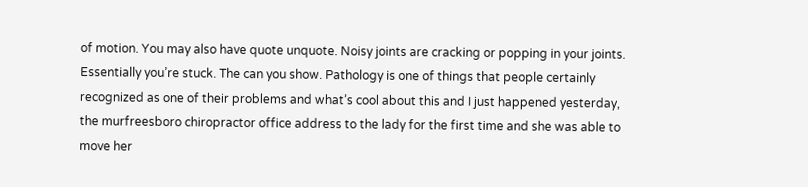of motion. You may also have quote unquote. Noisy joints are cracking or popping in your joints. Essentially you’re stuck. The can you show. Pathology is one of things that people certainly recognized as one of their problems and what’s cool about this and I just happened yesterday, the murfreesboro chiropractor office address to the lady for the first time and she was able to move her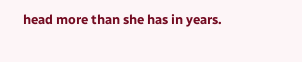head more than she has in years.